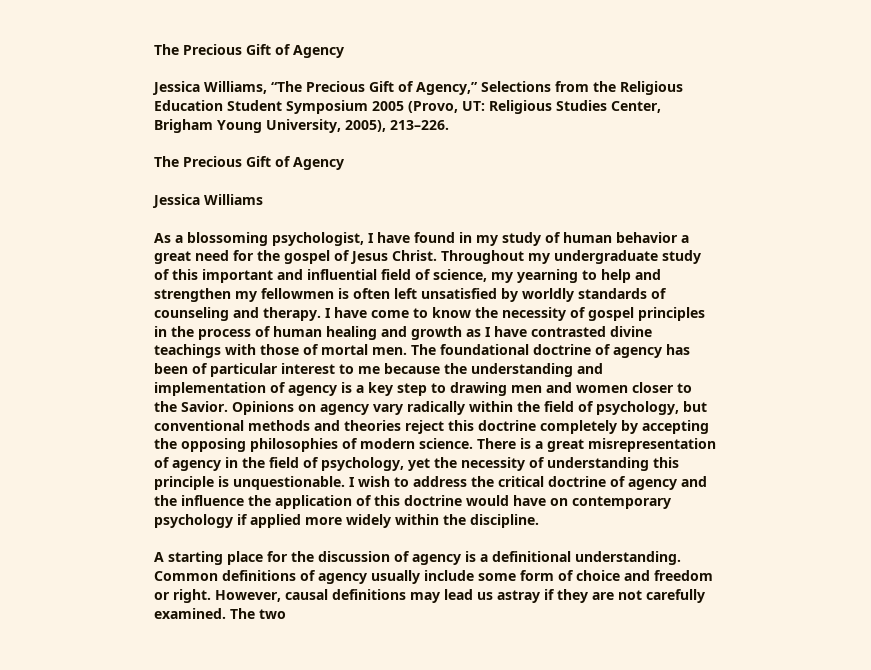The Precious Gift of Agency

Jessica Williams, “The Precious Gift of Agency,” Selections from the Religious Education Student Symposium 2005 (Provo, UT: Religious Studies Center, Brigham Young University, 2005), 213–226.

The Precious Gift of Agency

Jessica Williams

As a blossoming psychologist, I have found in my study of human behavior a great need for the gospel of Jesus Christ. Throughout my undergraduate study of this important and influential field of science, my yearning to help and strengthen my fellowmen is often left unsatisfied by worldly standards of counseling and therapy. I have come to know the necessity of gospel principles in the process of human healing and growth as I have contrasted divine teachings with those of mortal men. The foundational doctrine of agency has been of particular interest to me because the understanding and implementation of agency is a key step to drawing men and women closer to the Savior. Opinions on agency vary radically within the field of psychology, but conventional methods and theories reject this doctrine completely by accepting the opposing philosophies of modern science. There is a great misrepresentation of agency in the field of psychology, yet the necessity of understanding this principle is unquestionable. I wish to address the critical doctrine of agency and the influence the application of this doctrine would have on contemporary psychology if applied more widely within the discipline.

A starting place for the discussion of agency is a definitional understanding. Common definitions of agency usually include some form of choice and freedom or right. However, causal definitions may lead us astray if they are not carefully examined. The two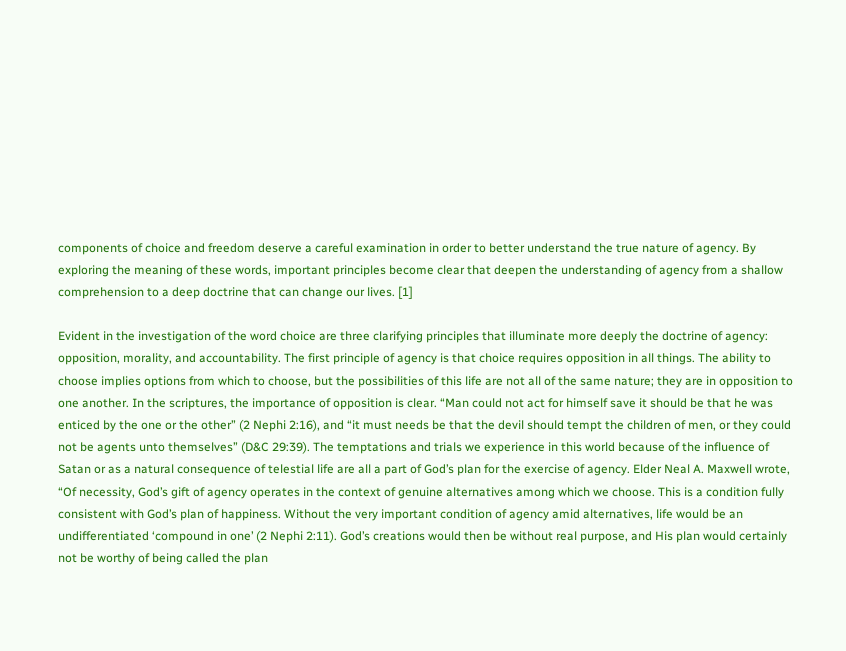components of choice and freedom deserve a careful examination in order to better understand the true nature of agency. By exploring the meaning of these words, important principles become clear that deepen the understanding of agency from a shallow comprehension to a deep doctrine that can change our lives. [1]

Evident in the investigation of the word choice are three clarifying principles that illuminate more deeply the doctrine of agency: opposition, morality, and accountability. The first principle of agency is that choice requires opposition in all things. The ability to choose implies options from which to choose, but the possibilities of this life are not all of the same nature; they are in opposition to one another. In the scriptures, the importance of opposition is clear. “Man could not act for himself save it should be that he was enticed by the one or the other” (2 Nephi 2:16), and “it must needs be that the devil should tempt the children of men, or they could not be agents unto themselves” (D&C 29:39). The temptations and trials we experience in this world because of the influence of Satan or as a natural consequence of telestial life are all a part of God’s plan for the exercise of agency. Elder Neal A. Maxwell wrote, “Of necessity, God’s gift of agency operates in the context of genuine alternatives among which we choose. This is a condition fully consistent with God’s plan of happiness. Without the very important condition of agency amid alternatives, life would be an undifferentiated ‘compound in one’ (2 Nephi 2:11). God’s creations would then be without real purpose, and His plan would certainly not be worthy of being called the plan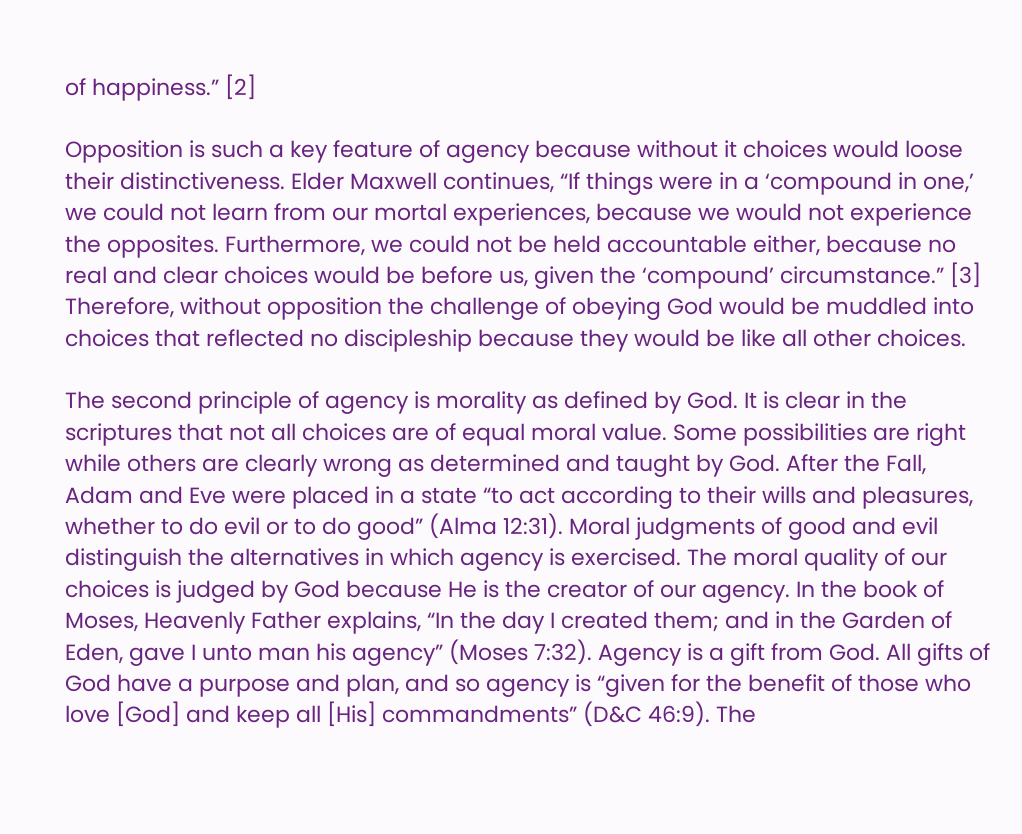of happiness.” [2]

Opposition is such a key feature of agency because without it choices would loose their distinctiveness. Elder Maxwell continues, “If things were in a ‘compound in one,’ we could not learn from our mortal experiences, because we would not experience the opposites. Furthermore, we could not be held accountable either, because no real and clear choices would be before us, given the ‘compound’ circumstance.” [3] Therefore, without opposition the challenge of obeying God would be muddled into choices that reflected no discipleship because they would be like all other choices.

The second principle of agency is morality as defined by God. It is clear in the scriptures that not all choices are of equal moral value. Some possibilities are right while others are clearly wrong as determined and taught by God. After the Fall, Adam and Eve were placed in a state “to act according to their wills and pleasures, whether to do evil or to do good” (Alma 12:31). Moral judgments of good and evil distinguish the alternatives in which agency is exercised. The moral quality of our choices is judged by God because He is the creator of our agency. In the book of Moses, Heavenly Father explains, “In the day I created them; and in the Garden of Eden, gave I unto man his agency” (Moses 7:32). Agency is a gift from God. All gifts of God have a purpose and plan, and so agency is “given for the benefit of those who love [God] and keep all [His] commandments” (D&C 46:9). The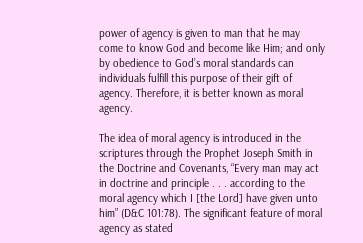power of agency is given to man that he may come to know God and become like Him; and only by obedience to God’s moral standards can individuals fulfill this purpose of their gift of agency. Therefore, it is better known as moral agency.

The idea of moral agency is introduced in the scriptures through the Prophet Joseph Smith in the Doctrine and Covenants, “Every man may act in doctrine and principle . . . according to the moral agency which I [the Lord] have given unto him” (D&C 101:78). The significant feature of moral agency as stated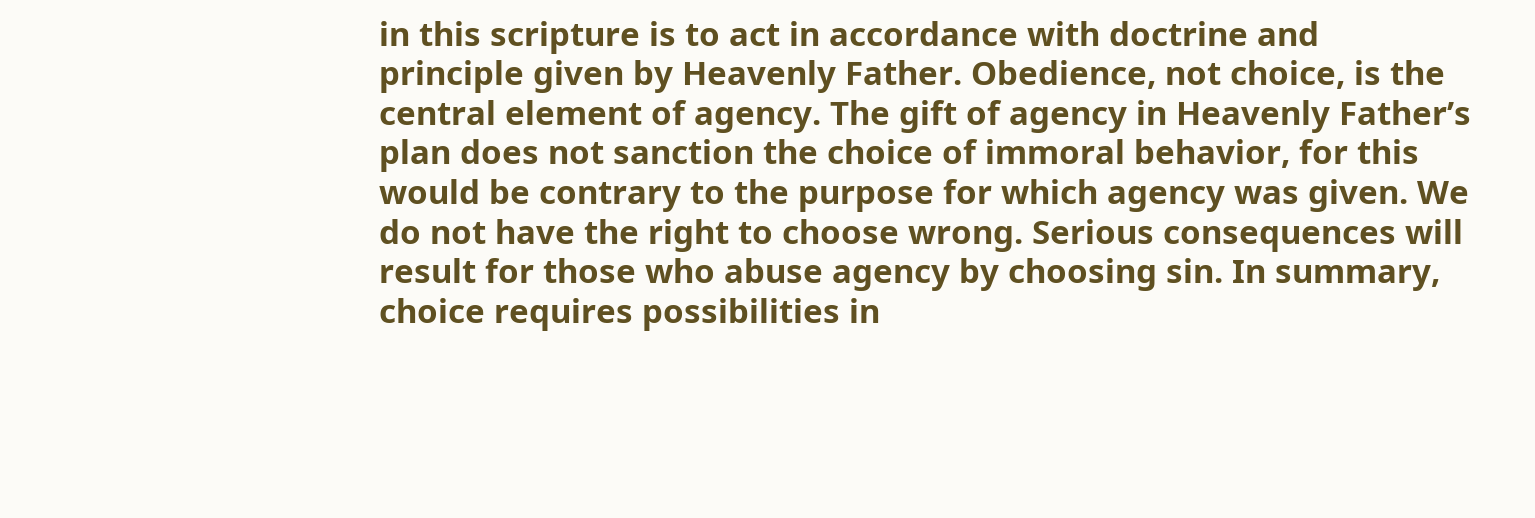in this scripture is to act in accordance with doctrine and principle given by Heavenly Father. Obedience, not choice, is the central element of agency. The gift of agency in Heavenly Father’s plan does not sanction the choice of immoral behavior, for this would be contrary to the purpose for which agency was given. We do not have the right to choose wrong. Serious consequences will result for those who abuse agency by choosing sin. In summary, choice requires possibilities in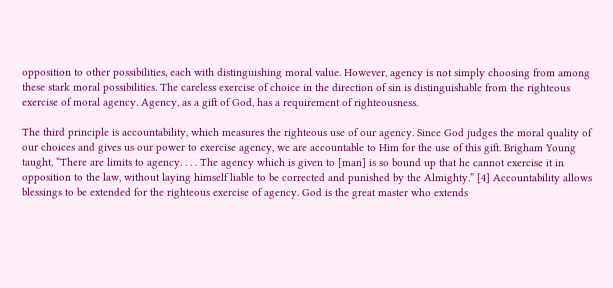opposition to other possibilities, each with distinguishing moral value. However, agency is not simply choosing from among these stark moral possibilities. The careless exercise of choice in the direction of sin is distinguishable from the righteous exercise of moral agency. Agency, as a gift of God, has a requirement of righteousness.

The third principle is accountability, which measures the righteous use of our agency. Since God judges the moral quality of our choices and gives us our power to exercise agency, we are accountable to Him for the use of this gift. Brigham Young taught, “There are limits to agency. . . . The agency which is given to [man] is so bound up that he cannot exercise it in opposition to the law, without laying himself liable to be corrected and punished by the Almighty.” [4] Accountability allows blessings to be extended for the righteous exercise of agency. God is the great master who extends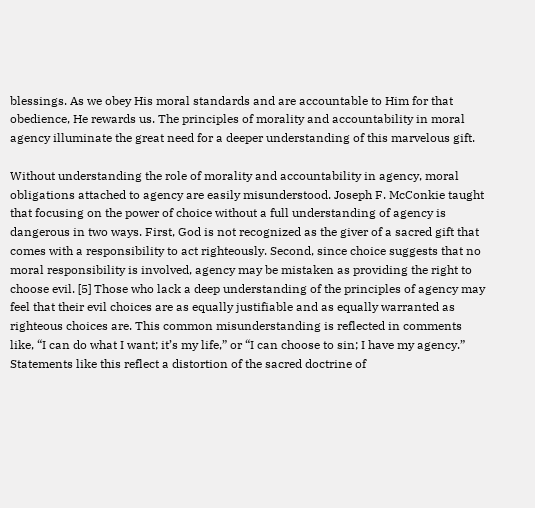blessings. As we obey His moral standards and are accountable to Him for that obedience, He rewards us. The principles of morality and accountability in moral agency illuminate the great need for a deeper understanding of this marvelous gift.

Without understanding the role of morality and accountability in agency, moral obligations attached to agency are easily misunderstood. Joseph F. McConkie taught that focusing on the power of choice without a full understanding of agency is dangerous in two ways. First, God is not recognized as the giver of a sacred gift that comes with a responsibility to act righteously. Second, since choice suggests that no moral responsibility is involved, agency may be mistaken as providing the right to choose evil. [5] Those who lack a deep understanding of the principles of agency may feel that their evil choices are as equally justifiable and as equally warranted as righteous choices are. This common misunderstanding is reflected in comments like, “I can do what I want; it’s my life,” or “I can choose to sin; I have my agency.” Statements like this reflect a distortion of the sacred doctrine of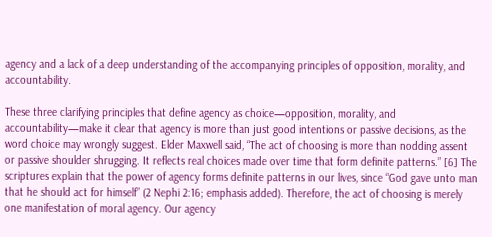agency and a lack of a deep understanding of the accompanying principles of opposition, morality, and accountability.

These three clarifying principles that define agency as choice—opposition, morality, and accountability—make it clear that agency is more than just good intentions or passive decisions, as the word choice may wrongly suggest. Elder Maxwell said, “The act of choosing is more than nodding assent or passive shoulder shrugging. It reflects real choices made over time that form definite patterns.” [6] The scriptures explain that the power of agency forms definite patterns in our lives, since “God gave unto man that he should act for himself” (2 Nephi 2:16; emphasis added). Therefore, the act of choosing is merely one manifestation of moral agency. Our agency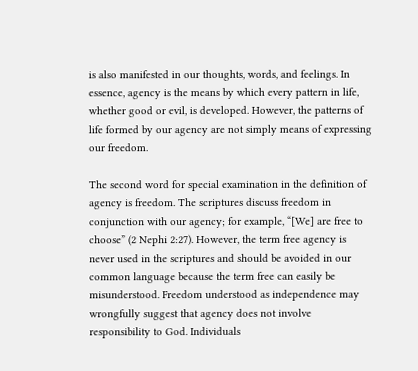is also manifested in our thoughts, words, and feelings. In essence, agency is the means by which every pattern in life, whether good or evil, is developed. However, the patterns of life formed by our agency are not simply means of expressing our freedom.

The second word for special examination in the definition of agency is freedom. The scriptures discuss freedom in conjunction with our agency; for example, “[We] are free to choose” (2 Nephi 2:27). However, the term free agency is never used in the scriptures and should be avoided in our common language because the term free can easily be misunderstood. Freedom understood as independence may wrongfully suggest that agency does not involve responsibility to God. Individuals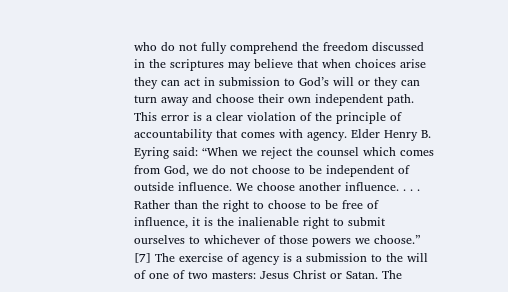who do not fully comprehend the freedom discussed in the scriptures may believe that when choices arise they can act in submission to God’s will or they can turn away and choose their own independent path. This error is a clear violation of the principle of accountability that comes with agency. Elder Henry B. Eyring said: “When we reject the counsel which comes from God, we do not choose to be independent of outside influence. We choose another influence. . . . Rather than the right to choose to be free of influence, it is the inalienable right to submit ourselves to whichever of those powers we choose.” [7] The exercise of agency is a submission to the will of one of two masters: Jesus Christ or Satan. The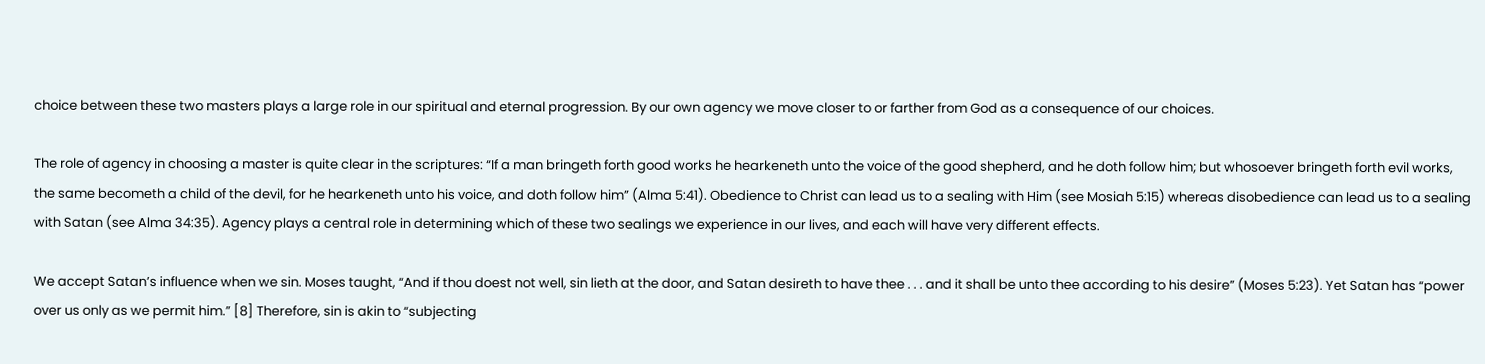choice between these two masters plays a large role in our spiritual and eternal progression. By our own agency we move closer to or farther from God as a consequence of our choices.

The role of agency in choosing a master is quite clear in the scriptures: “If a man bringeth forth good works he hearkeneth unto the voice of the good shepherd, and he doth follow him; but whosoever bringeth forth evil works, the same becometh a child of the devil, for he hearkeneth unto his voice, and doth follow him” (Alma 5:41). Obedience to Christ can lead us to a sealing with Him (see Mosiah 5:15) whereas disobedience can lead us to a sealing with Satan (see Alma 34:35). Agency plays a central role in determining which of these two sealings we experience in our lives, and each will have very different effects.

We accept Satan’s influence when we sin. Moses taught, “And if thou doest not well, sin lieth at the door, and Satan desireth to have thee . . . and it shall be unto thee according to his desire” (Moses 5:23). Yet Satan has “power over us only as we permit him.” [8] Therefore, sin is akin to “subjecting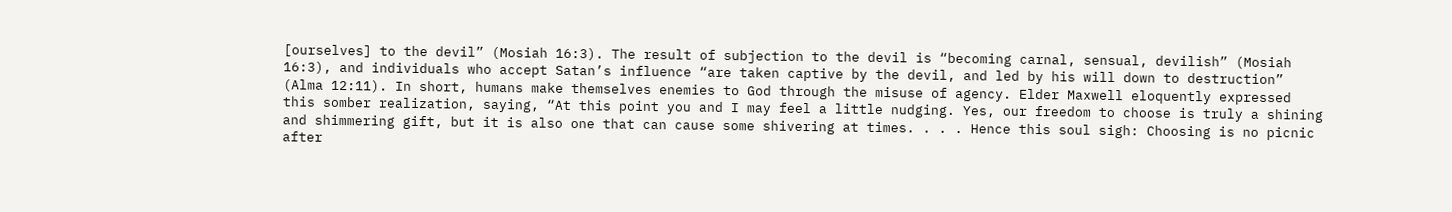[ourselves] to the devil” (Mosiah 16:3). The result of subjection to the devil is “becoming carnal, sensual, devilish” (Mosiah 16:3), and individuals who accept Satan’s influence “are taken captive by the devil, and led by his will down to destruction” (Alma 12:11). In short, humans make themselves enemies to God through the misuse of agency. Elder Maxwell eloquently expressed this somber realization, saying, “At this point you and I may feel a little nudging. Yes, our freedom to choose is truly a shining and shimmering gift, but it is also one that can cause some shivering at times. . . . Hence this soul sigh: Choosing is no picnic after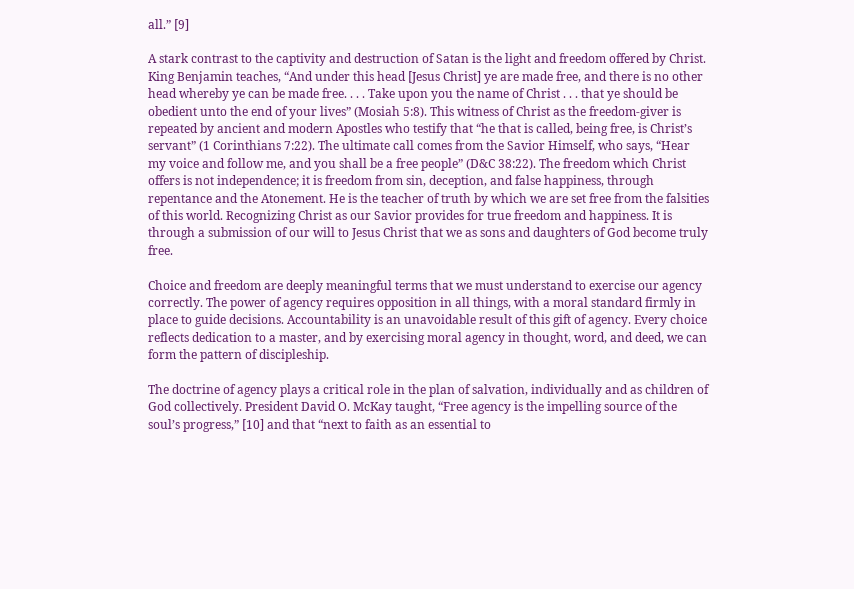all.” [9]

A stark contrast to the captivity and destruction of Satan is the light and freedom offered by Christ. King Benjamin teaches, “And under this head [Jesus Christ] ye are made free, and there is no other head whereby ye can be made free. . . . Take upon you the name of Christ . . . that ye should be obedient unto the end of your lives” (Mosiah 5:8). This witness of Christ as the freedom-giver is repeated by ancient and modern Apostles who testify that “he that is called, being free, is Christ’s servant” (1 Corinthians 7:22). The ultimate call comes from the Savior Himself, who says, “Hear my voice and follow me, and you shall be a free people” (D&C 38:22). The freedom which Christ offers is not independence; it is freedom from sin, deception, and false happiness, through repentance and the Atonement. He is the teacher of truth by which we are set free from the falsities of this world. Recognizing Christ as our Savior provides for true freedom and happiness. It is through a submission of our will to Jesus Christ that we as sons and daughters of God become truly free.

Choice and freedom are deeply meaningful terms that we must understand to exercise our agency correctly. The power of agency requires opposition in all things, with a moral standard firmly in place to guide decisions. Accountability is an unavoidable result of this gift of agency. Every choice reflects dedication to a master, and by exercising moral agency in thought, word, and deed, we can form the pattern of discipleship.

The doctrine of agency plays a critical role in the plan of salvation, individually and as children of God collectively. President David O. McKay taught, “Free agency is the impelling source of the soul’s progress,” [10] and that “next to faith as an essential to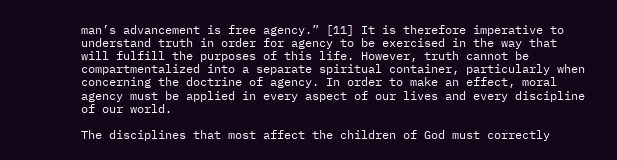man’s advancement is free agency.” [11] It is therefore imperative to understand truth in order for agency to be exercised in the way that will fulfill the purposes of this life. However, truth cannot be compartmentalized into a separate spiritual container, particularly when concerning the doctrine of agency. In order to make an effect, moral agency must be applied in every aspect of our lives and every discipline of our world.

The disciplines that most affect the children of God must correctly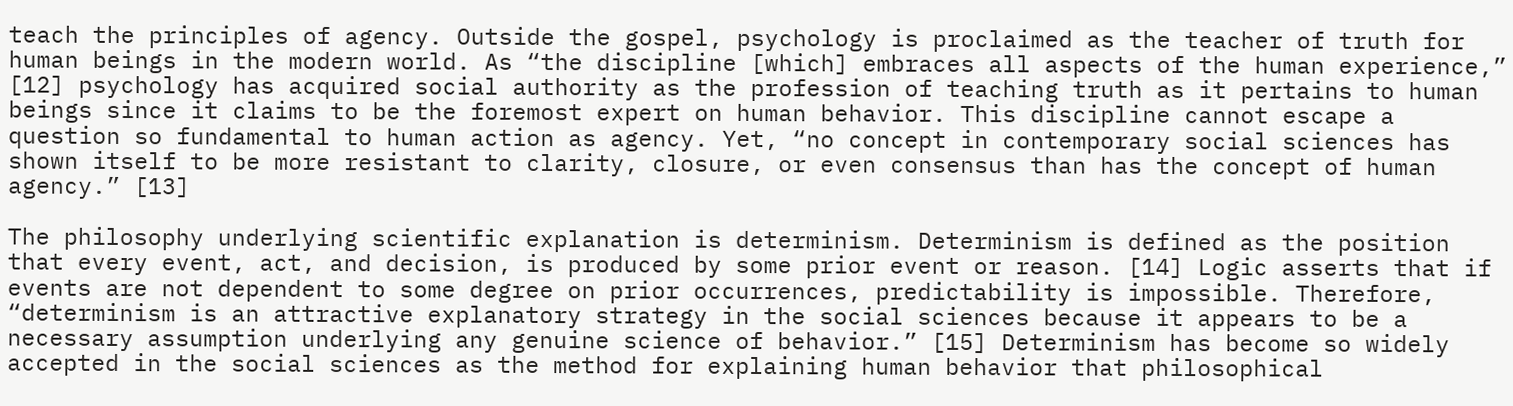teach the principles of agency. Outside the gospel, psychology is proclaimed as the teacher of truth for human beings in the modern world. As “the discipline [which] embraces all aspects of the human experience,” [12] psychology has acquired social authority as the profession of teaching truth as it pertains to human beings since it claims to be the foremost expert on human behavior. This discipline cannot escape a question so fundamental to human action as agency. Yet, “no concept in contemporary social sciences has shown itself to be more resistant to clarity, closure, or even consensus than has the concept of human agency.” [13]

The philosophy underlying scientific explanation is determinism. Determinism is defined as the position that every event, act, and decision, is produced by some prior event or reason. [14] Logic asserts that if events are not dependent to some degree on prior occurrences, predictability is impossible. Therefore, “determinism is an attractive explanatory strategy in the social sciences because it appears to be a necessary assumption underlying any genuine science of behavior.” [15] Determinism has become so widely accepted in the social sciences as the method for explaining human behavior that philosophical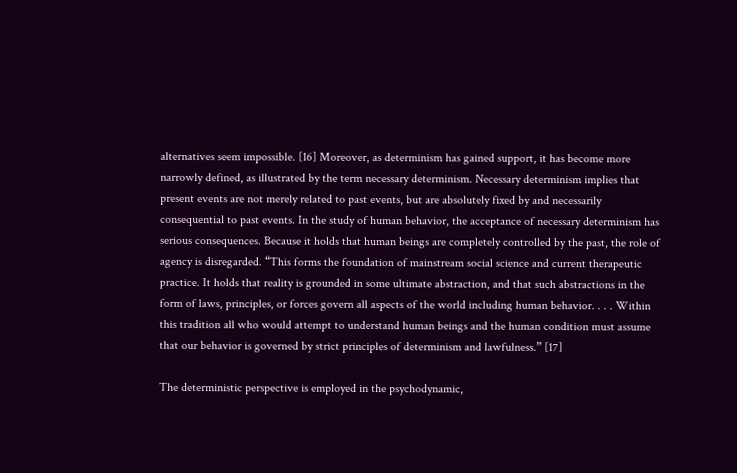alternatives seem impossible. [16] Moreover, as determinism has gained support, it has become more narrowly defined, as illustrated by the term necessary determinism. Necessary determinism implies that present events are not merely related to past events, but are absolutely fixed by and necessarily consequential to past events. In the study of human behavior, the acceptance of necessary determinism has serious consequences. Because it holds that human beings are completely controlled by the past, the role of agency is disregarded. “This forms the foundation of mainstream social science and current therapeutic practice. It holds that reality is grounded in some ultimate abstraction, and that such abstractions in the form of laws, principles, or forces govern all aspects of the world including human behavior. . . . Within this tradition all who would attempt to understand human beings and the human condition must assume that our behavior is governed by strict principles of determinism and lawfulness.” [17]

The deterministic perspective is employed in the psychodynamic,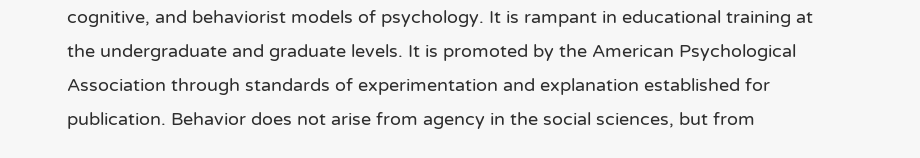cognitive, and behaviorist models of psychology. It is rampant in educational training at the undergraduate and graduate levels. It is promoted by the American Psychological Association through standards of experimentation and explanation established for publication. Behavior does not arise from agency in the social sciences, but from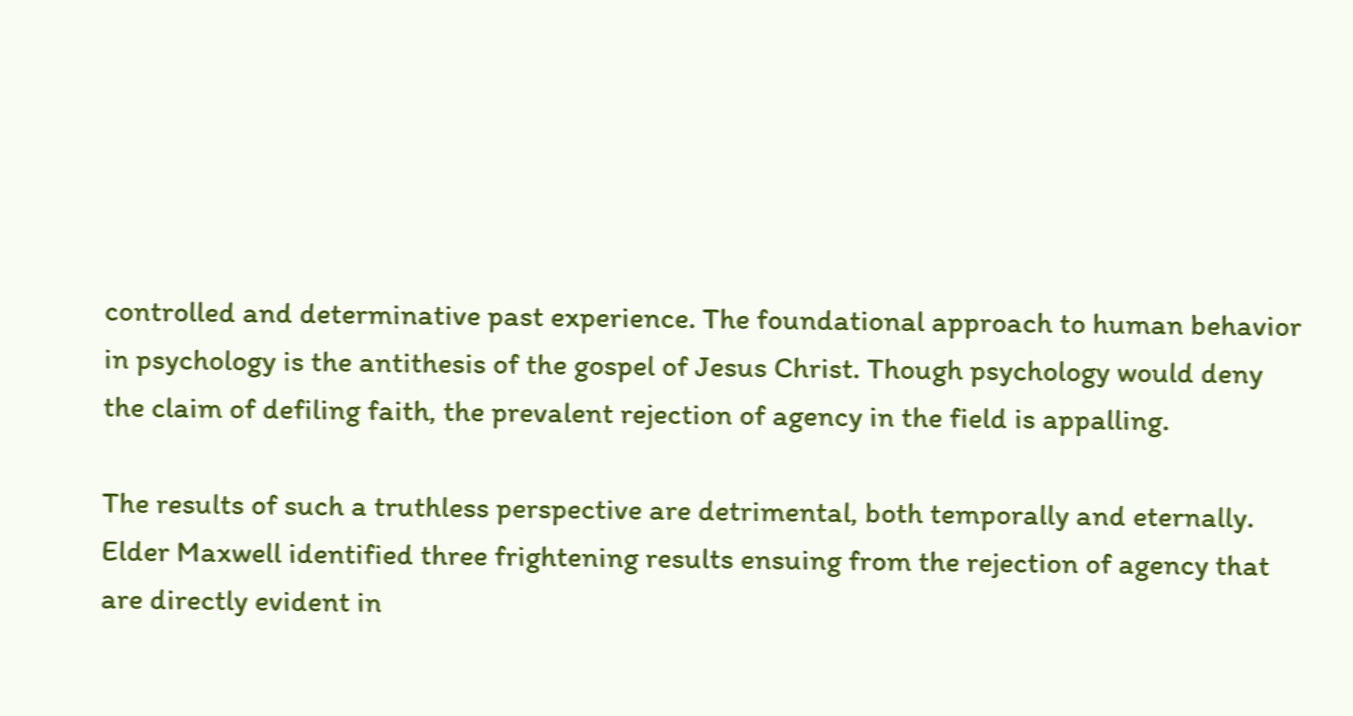controlled and determinative past experience. The foundational approach to human behavior in psychology is the antithesis of the gospel of Jesus Christ. Though psychology would deny the claim of defiling faith, the prevalent rejection of agency in the field is appalling.

The results of such a truthless perspective are detrimental, both temporally and eternally. Elder Maxwell identified three frightening results ensuing from the rejection of agency that are directly evident in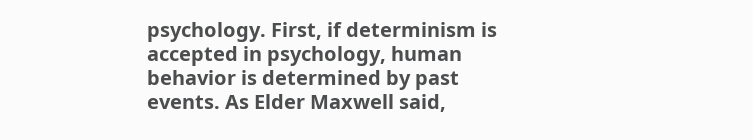psychology. First, if determinism is accepted in psychology, human behavior is determined by past events. As Elder Maxwell said,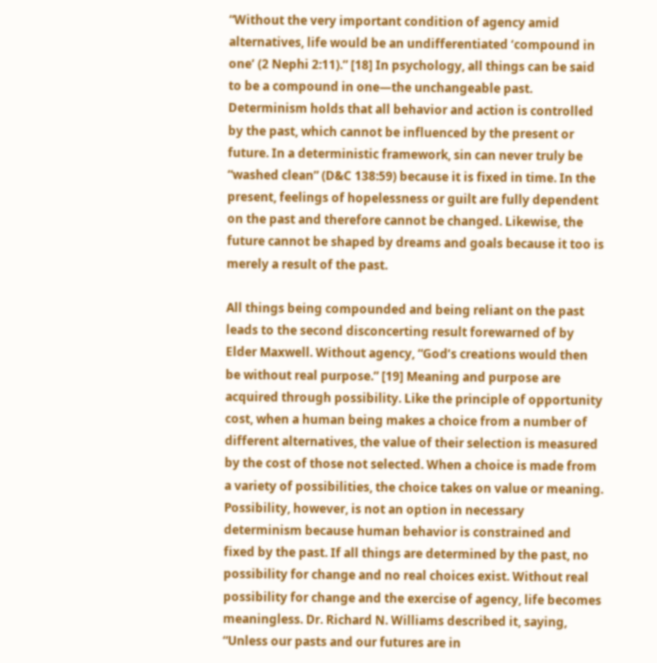“Without the very important condition of agency amid alternatives, life would be an undifferentiated ‘compound in one’ (2 Nephi 2:11).” [18] In psychology, all things can be said to be a compound in one—the unchangeable past. Determinism holds that all behavior and action is controlled by the past, which cannot be influenced by the present or future. In a deterministic framework, sin can never truly be “washed clean” (D&C 138:59) because it is fixed in time. In the present, feelings of hopelessness or guilt are fully dependent on the past and therefore cannot be changed. Likewise, the future cannot be shaped by dreams and goals because it too is merely a result of the past.

All things being compounded and being reliant on the past leads to the second disconcerting result forewarned of by Elder Maxwell. Without agency, “God’s creations would then be without real purpose.” [19] Meaning and purpose are acquired through possibility. Like the principle of opportunity cost, when a human being makes a choice from a number of different alternatives, the value of their selection is measured by the cost of those not selected. When a choice is made from a variety of possibilities, the choice takes on value or meaning. Possibility, however, is not an option in necessary determinism because human behavior is constrained and fixed by the past. If all things are determined by the past, no possibility for change and no real choices exist. Without real possibility for change and the exercise of agency, life becomes meaningless. Dr. Richard N. Williams described it, saying, “Unless our pasts and our futures are in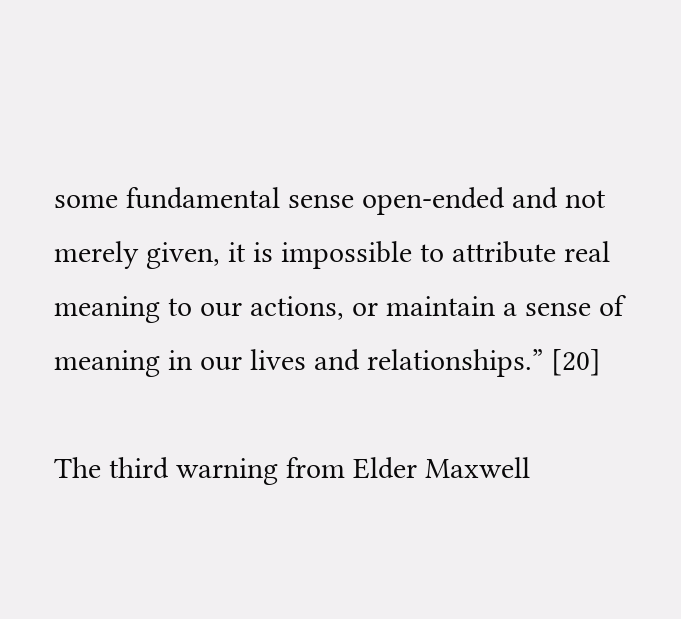some fundamental sense open-ended and not merely given, it is impossible to attribute real meaning to our actions, or maintain a sense of meaning in our lives and relationships.” [20]

The third warning from Elder Maxwell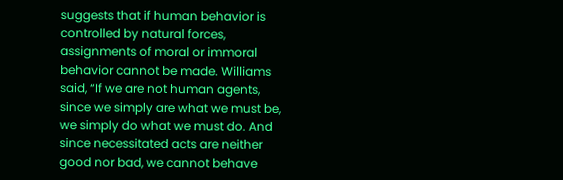suggests that if human behavior is controlled by natural forces, assignments of moral or immoral behavior cannot be made. Williams said, “If we are not human agents, since we simply are what we must be, we simply do what we must do. And since necessitated acts are neither good nor bad, we cannot behave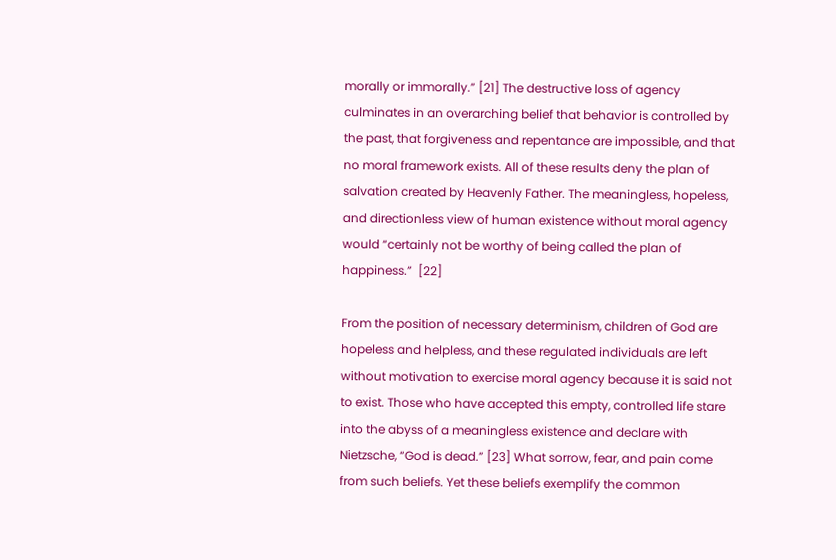morally or immorally.” [21] The destructive loss of agency culminates in an overarching belief that behavior is controlled by the past, that forgiveness and repentance are impossible, and that no moral framework exists. All of these results deny the plan of salvation created by Heavenly Father. The meaningless, hopeless, and directionless view of human existence without moral agency would “certainly not be worthy of being called the plan of happiness.”  [22]

From the position of necessary determinism, children of God are hopeless and helpless, and these regulated individuals are left without motivation to exercise moral agency because it is said not to exist. Those who have accepted this empty, controlled life stare into the abyss of a meaningless existence and declare with Nietzsche, “God is dead.” [23] What sorrow, fear, and pain come from such beliefs. Yet these beliefs exemplify the common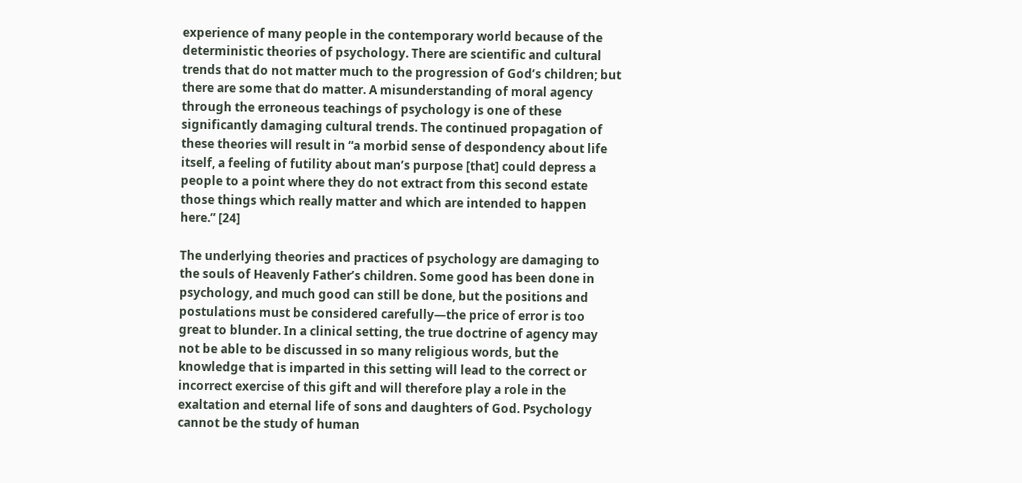experience of many people in the contemporary world because of the deterministic theories of psychology. There are scientific and cultural trends that do not matter much to the progression of God’s children; but there are some that do matter. A misunderstanding of moral agency through the erroneous teachings of psychology is one of these significantly damaging cultural trends. The continued propagation of these theories will result in “a morbid sense of despondency about life itself, a feeling of futility about man’s purpose [that] could depress a people to a point where they do not extract from this second estate those things which really matter and which are intended to happen here.” [24]

The underlying theories and practices of psychology are damaging to the souls of Heavenly Father’s children. Some good has been done in psychology, and much good can still be done, but the positions and postulations must be considered carefully—the price of error is too great to blunder. In a clinical setting, the true doctrine of agency may not be able to be discussed in so many religious words, but the knowledge that is imparted in this setting will lead to the correct or incorrect exercise of this gift and will therefore play a role in the exaltation and eternal life of sons and daughters of God. Psychology cannot be the study of human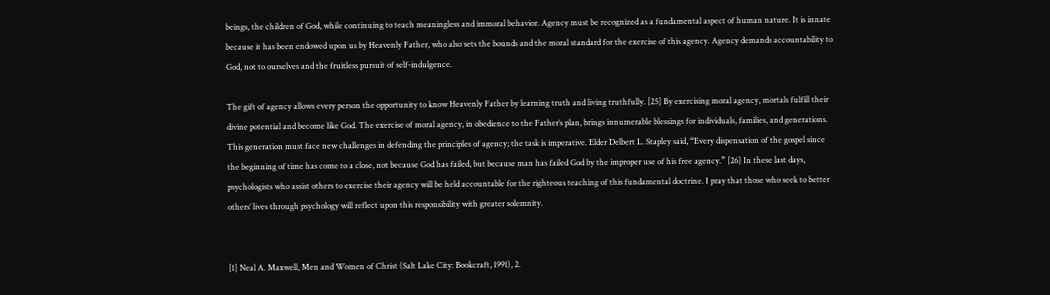beings, the children of God, while continuing to teach meaningless and immoral behavior. Agency must be recognized as a fundamental aspect of human nature. It is innate because it has been endowed upon us by Heavenly Father, who also sets the bounds and the moral standard for the exercise of this agency. Agency demands accountability to God, not to ourselves and the fruitless pursuit of self-indulgence.

The gift of agency allows every person the opportunity to know Heavenly Father by learning truth and living truthfully. [25] By exercising moral agency, mortals fulfill their divine potential and become like God. The exercise of moral agency, in obedience to the Father’s plan, brings innumerable blessings for individuals, families, and generations. This generation must face new challenges in defending the principles of agency; the task is imperative. Elder Delbert L. Stapley said, “Every dispensation of the gospel since the beginning of time has come to a close, not because God has failed, but because man has failed God by the improper use of his free agency.” [26] In these last days, psychologists who assist others to exercise their agency will be held accountable for the righteous teaching of this fundamental doctrine. I pray that those who seek to better others’ lives through psychology will reflect upon this responsibility with greater solemnity.


[1] Neal A. Maxwell, Men and Women of Christ (Salt Lake City: Bookcraft, 1991), 2.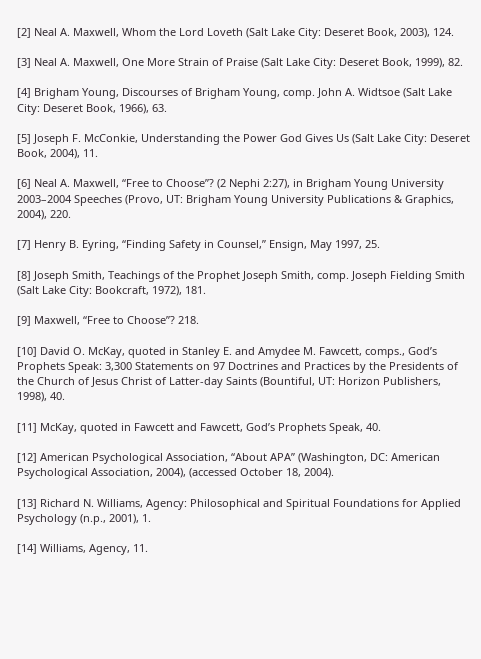[2] Neal A. Maxwell, Whom the Lord Loveth (Salt Lake City: Deseret Book, 2003), 124.

[3] Neal A. Maxwell, One More Strain of Praise (Salt Lake City: Deseret Book, 1999), 82.

[4] Brigham Young, Discourses of Brigham Young, comp. John A. Widtsoe (Salt Lake City: Deseret Book, 1966), 63.

[5] Joseph F. McConkie, Understanding the Power God Gives Us (Salt Lake City: Deseret Book, 2004), 11.

[6] Neal A. Maxwell, “Free to Choose”? (2 Nephi 2:27), in Brigham Young University 2003–2004 Speeches (Provo, UT: Brigham Young University Publications & Graphics, 2004), 220.

[7] Henry B. Eyring, “Finding Safety in Counsel,” Ensign, May 1997, 25.

[8] Joseph Smith, Teachings of the Prophet Joseph Smith, comp. Joseph Fielding Smith (Salt Lake City: Bookcraft, 1972), 181.

[9] Maxwell, “Free to Choose”? 218.

[10] David O. McKay, quoted in Stanley E. and Amydee M. Fawcett, comps., God’s Prophets Speak: 3,300 Statements on 97 Doctrines and Practices by the Presidents of the Church of Jesus Christ of Latter-day Saints (Bountiful, UT: Horizon Publishers, 1998), 40.

[11] McKay, quoted in Fawcett and Fawcett, God’s Prophets Speak, 40.

[12] American Psychological Association, “About APA” (Washington, DC: American Psychological Association, 2004), (accessed October 18, 2004).

[13] Richard N. Williams, Agency: Philosophical and Spiritual Foundations for Applied Psychology (n.p., 2001), 1.

[14] Williams, Agency, 11.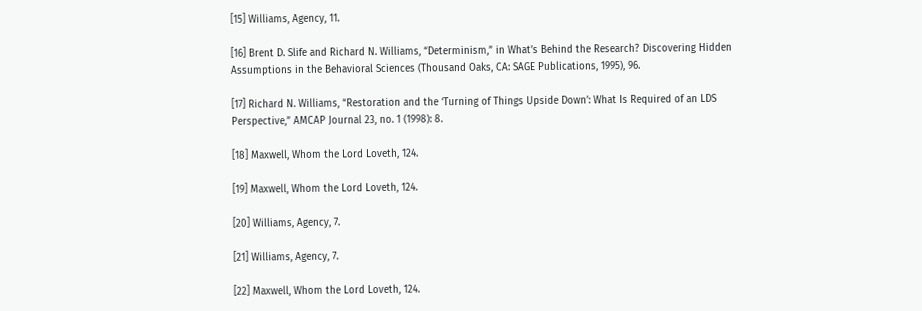[15] Williams, Agency, 11.

[16] Brent D. Slife and Richard N. Williams, “Determinism,” in What’s Behind the Research? Discovering Hidden Assumptions in the Behavioral Sciences (Thousand Oaks, CA: SAGE Publications, 1995), 96.

[17] Richard N. Williams, “Restoration and the ‘Turning of Things Upside Down’: What Is Required of an LDS Perspective,” AMCAP Journal 23, no. 1 (1998): 8.

[18] Maxwell, Whom the Lord Loveth, 124.

[19] Maxwell, Whom the Lord Loveth, 124.

[20] Williams, Agency, 7.

[21] Williams, Agency, 7.

[22] Maxwell, Whom the Lord Loveth, 124.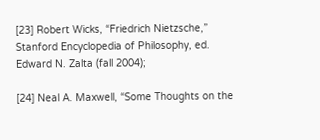[23] Robert Wicks, “Friedrich Nietzsche,” Stanford Encyclopedia of Philosophy, ed. Edward N. Zalta (fall 2004);

[24] Neal A. Maxwell, “Some Thoughts on the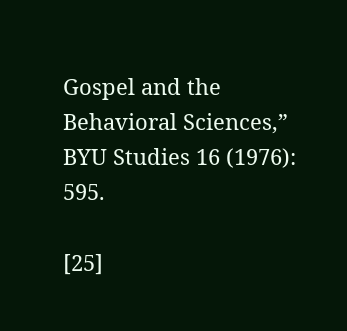Gospel and the Behavioral Sciences,” BYU Studies 16 (1976): 595.

[25]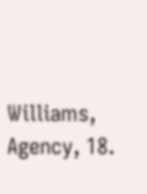Williams, Agency, 18.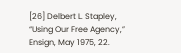[26] Delbert L. Stapley, “Using Our Free Agency,” Ensign, May 1975, 22.